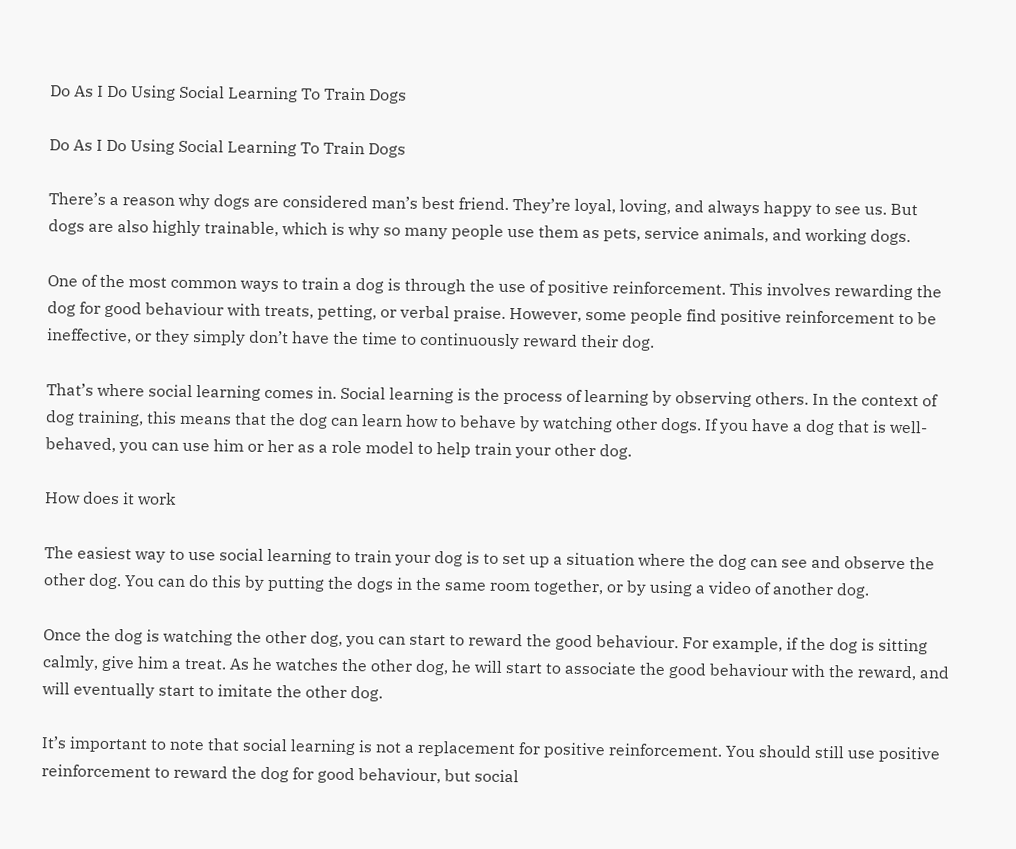Do As I Do Using Social Learning To Train Dogs

Do As I Do Using Social Learning To Train Dogs

There’s a reason why dogs are considered man’s best friend. They’re loyal, loving, and always happy to see us. But dogs are also highly trainable, which is why so many people use them as pets, service animals, and working dogs.

One of the most common ways to train a dog is through the use of positive reinforcement. This involves rewarding the dog for good behaviour with treats, petting, or verbal praise. However, some people find positive reinforcement to be ineffective, or they simply don’t have the time to continuously reward their dog.

That’s where social learning comes in. Social learning is the process of learning by observing others. In the context of dog training, this means that the dog can learn how to behave by watching other dogs. If you have a dog that is well-behaved, you can use him or her as a role model to help train your other dog.

How does it work

The easiest way to use social learning to train your dog is to set up a situation where the dog can see and observe the other dog. You can do this by putting the dogs in the same room together, or by using a video of another dog.

Once the dog is watching the other dog, you can start to reward the good behaviour. For example, if the dog is sitting calmly, give him a treat. As he watches the other dog, he will start to associate the good behaviour with the reward, and will eventually start to imitate the other dog.

It’s important to note that social learning is not a replacement for positive reinforcement. You should still use positive reinforcement to reward the dog for good behaviour, but social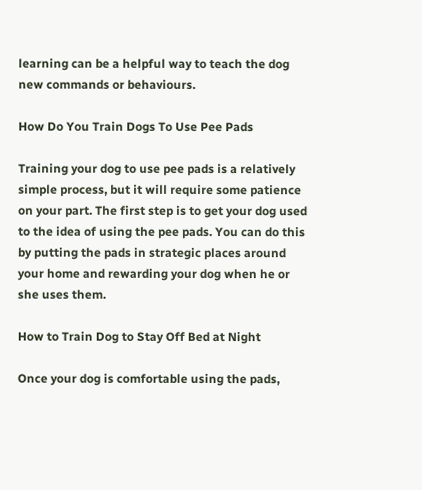learning can be a helpful way to teach the dog new commands or behaviours.

How Do You Train Dogs To Use Pee Pads

Training your dog to use pee pads is a relatively simple process, but it will require some patience on your part. The first step is to get your dog used to the idea of using the pee pads. You can do this by putting the pads in strategic places around your home and rewarding your dog when he or she uses them.

How to Train Dog to Stay Off Bed at Night

Once your dog is comfortable using the pads,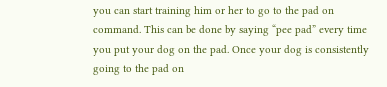you can start training him or her to go to the pad on command. This can be done by saying “pee pad” every time you put your dog on the pad. Once your dog is consistently going to the pad on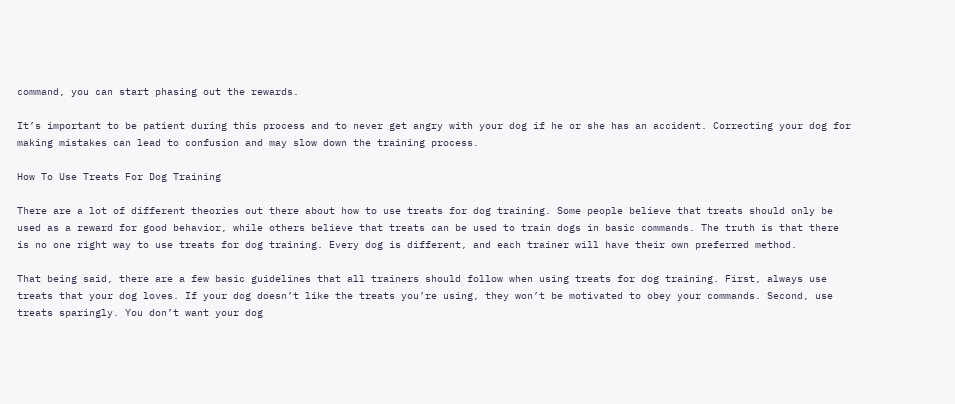command, you can start phasing out the rewards.

It’s important to be patient during this process and to never get angry with your dog if he or she has an accident. Correcting your dog for making mistakes can lead to confusion and may slow down the training process.

How To Use Treats For Dog Training

There are a lot of different theories out there about how to use treats for dog training. Some people believe that treats should only be used as a reward for good behavior, while others believe that treats can be used to train dogs in basic commands. The truth is that there is no one right way to use treats for dog training. Every dog is different, and each trainer will have their own preferred method.

That being said, there are a few basic guidelines that all trainers should follow when using treats for dog training. First, always use treats that your dog loves. If your dog doesn’t like the treats you’re using, they won’t be motivated to obey your commands. Second, use treats sparingly. You don’t want your dog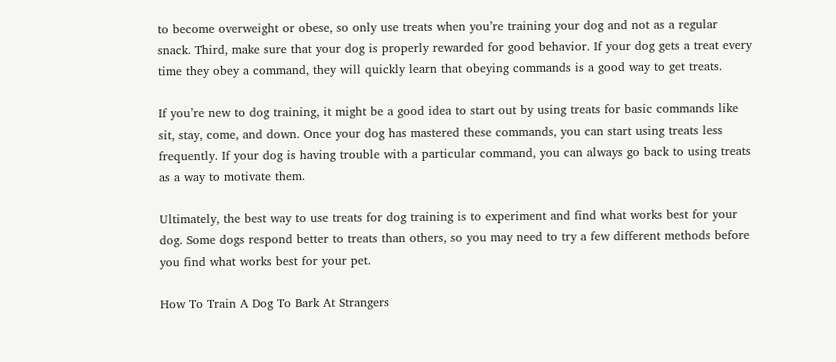to become overweight or obese, so only use treats when you’re training your dog and not as a regular snack. Third, make sure that your dog is properly rewarded for good behavior. If your dog gets a treat every time they obey a command, they will quickly learn that obeying commands is a good way to get treats.

If you’re new to dog training, it might be a good idea to start out by using treats for basic commands like sit, stay, come, and down. Once your dog has mastered these commands, you can start using treats less frequently. If your dog is having trouble with a particular command, you can always go back to using treats as a way to motivate them.

Ultimately, the best way to use treats for dog training is to experiment and find what works best for your dog. Some dogs respond better to treats than others, so you may need to try a few different methods before you find what works best for your pet.

How To Train A Dog To Bark At Strangers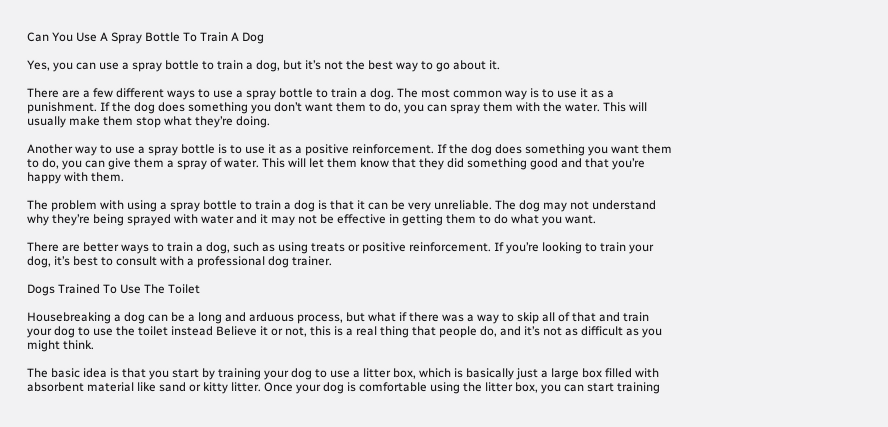Can You Use A Spray Bottle To Train A Dog

Yes, you can use a spray bottle to train a dog, but it’s not the best way to go about it.

There are a few different ways to use a spray bottle to train a dog. The most common way is to use it as a punishment. If the dog does something you don’t want them to do, you can spray them with the water. This will usually make them stop what they’re doing.

Another way to use a spray bottle is to use it as a positive reinforcement. If the dog does something you want them to do, you can give them a spray of water. This will let them know that they did something good and that you’re happy with them.

The problem with using a spray bottle to train a dog is that it can be very unreliable. The dog may not understand why they’re being sprayed with water and it may not be effective in getting them to do what you want.

There are better ways to train a dog, such as using treats or positive reinforcement. If you’re looking to train your dog, it’s best to consult with a professional dog trainer.

Dogs Trained To Use The Toilet

Housebreaking a dog can be a long and arduous process, but what if there was a way to skip all of that and train your dog to use the toilet instead Believe it or not, this is a real thing that people do, and it’s not as difficult as you might think.

The basic idea is that you start by training your dog to use a litter box, which is basically just a large box filled with absorbent material like sand or kitty litter. Once your dog is comfortable using the litter box, you can start training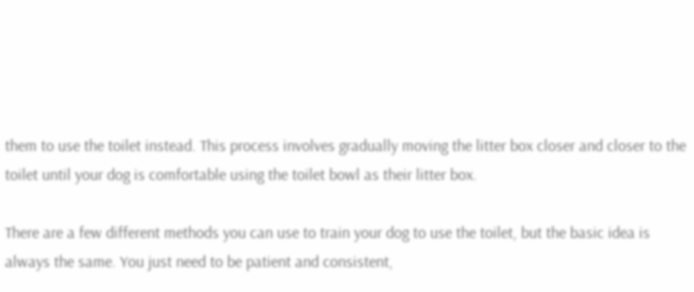them to use the toilet instead. This process involves gradually moving the litter box closer and closer to the toilet until your dog is comfortable using the toilet bowl as their litter box.

There are a few different methods you can use to train your dog to use the toilet, but the basic idea is always the same. You just need to be patient and consistent,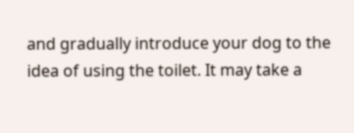and gradually introduce your dog to the idea of using the toilet. It may take a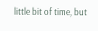little bit of time, but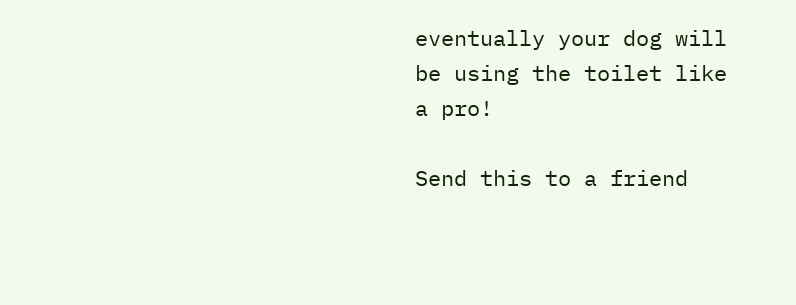eventually your dog will be using the toilet like a pro!

Send this to a friend